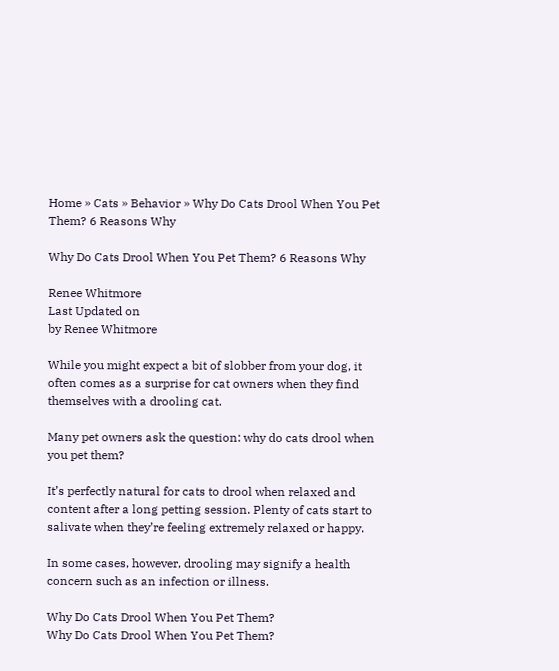Home » Cats » Behavior » Why Do Cats Drool When You Pet Them? 6 Reasons Why

Why Do Cats Drool When You Pet Them? 6 Reasons Why

Renee Whitmore
Last Updated on
by Renee Whitmore

While you might expect a bit of slobber from your dog, it often comes as a surprise for cat owners when they find themselves with a drooling cat.

Many pet owners ask the question: why do cats drool when you pet them?

It’s perfectly natural for cats to drool when relaxed and content after a long petting session. Plenty of cats start to salivate when they’re feeling extremely relaxed or happy.

In some cases, however, drooling may signify a health concern such as an infection or illness.

Why Do Cats Drool When You Pet Them?
Why Do Cats Drool When You Pet Them?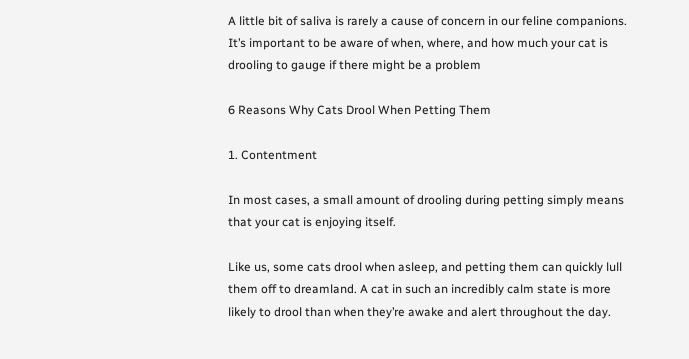A little bit of saliva is rarely a cause of concern in our feline companions. It’s important to be aware of when, where, and how much your cat is drooling to gauge if there might be a problem

6 Reasons Why Cats Drool When Petting Them

1. Contentment

In most cases, a small amount of drooling during petting simply means that your cat is enjoying itself.

Like us, some cats drool when asleep, and petting them can quickly lull them off to dreamland. A cat in such an incredibly calm state is more likely to drool than when they’re awake and alert throughout the day.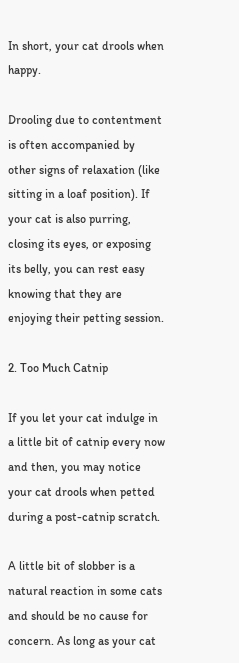In short, your cat drools when happy.

Drooling due to contentment is often accompanied by other signs of relaxation (like sitting in a loaf position). If your cat is also purring, closing its eyes, or exposing its belly, you can rest easy knowing that they are enjoying their petting session.

2. Too Much Catnip

If you let your cat indulge in a little bit of catnip every now and then, you may notice your cat drools when petted during a post-catnip scratch.

A little bit of slobber is a natural reaction in some cats and should be no cause for concern. As long as your cat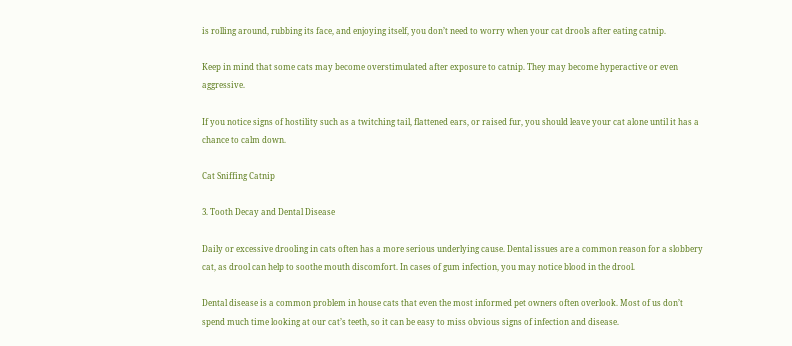is rolling around, rubbing its face, and enjoying itself, you don’t need to worry when your cat drools after eating catnip.

Keep in mind that some cats may become overstimulated after exposure to catnip. They may become hyperactive or even aggressive.

If you notice signs of hostility such as a twitching tail, flattened ears, or raised fur, you should leave your cat alone until it has a chance to calm down.

Cat Sniffing Catnip

3. Tooth Decay and Dental Disease

Daily or excessive drooling in cats often has a more serious underlying cause. Dental issues are a common reason for a slobbery cat, as drool can help to soothe mouth discomfort. In cases of gum infection, you may notice blood in the drool.

Dental disease is a common problem in house cats that even the most informed pet owners often overlook. Most of us don’t spend much time looking at our cat’s teeth, so it can be easy to miss obvious signs of infection and disease.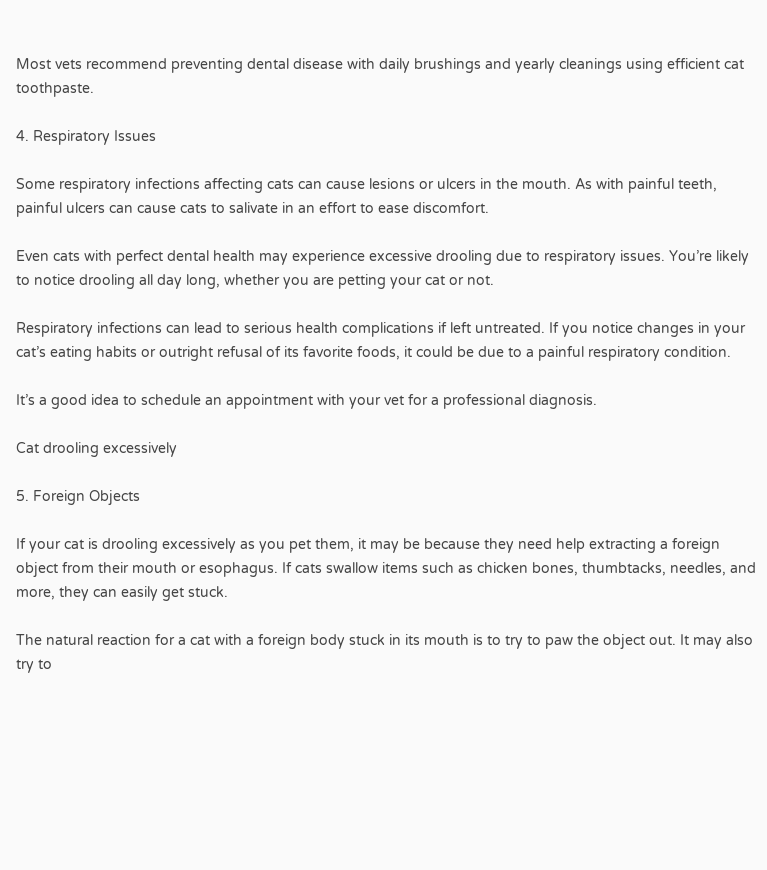Most vets recommend preventing dental disease with daily brushings and yearly cleanings using efficient cat toothpaste.

4. Respiratory Issues

Some respiratory infections affecting cats can cause lesions or ulcers in the mouth. As with painful teeth, painful ulcers can cause cats to salivate in an effort to ease discomfort.

Even cats with perfect dental health may experience excessive drooling due to respiratory issues. You’re likely to notice drooling all day long, whether you are petting your cat or not.

Respiratory infections can lead to serious health complications if left untreated. If you notice changes in your cat’s eating habits or outright refusal of its favorite foods, it could be due to a painful respiratory condition.

It’s a good idea to schedule an appointment with your vet for a professional diagnosis.

Cat drooling excessively

5. Foreign Objects

If your cat is drooling excessively as you pet them, it may be because they need help extracting a foreign object from their mouth or esophagus. If cats swallow items such as chicken bones, thumbtacks, needles, and more, they can easily get stuck.

The natural reaction for a cat with a foreign body stuck in its mouth is to try to paw the object out. It may also try to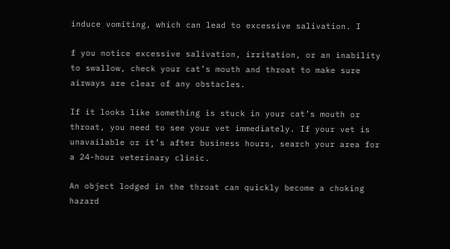induce vomiting, which can lead to excessive salivation. I

f you notice excessive salivation, irritation, or an inability to swallow, check your cat’s mouth and throat to make sure airways are clear of any obstacles.

If it looks like something is stuck in your cat’s mouth or throat, you need to see your vet immediately. If your vet is unavailable or it’s after business hours, search your area for a 24-hour veterinary clinic.

An object lodged in the throat can quickly become a choking hazard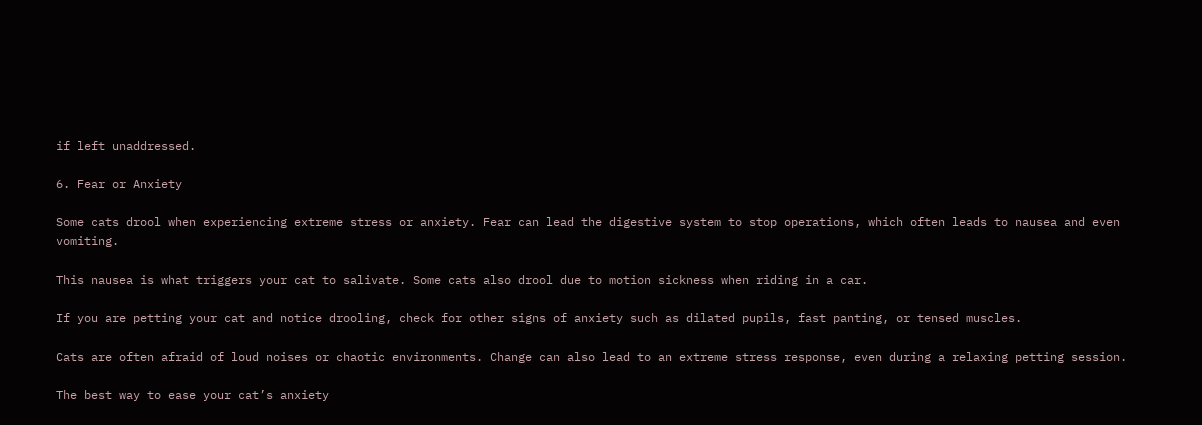if left unaddressed.

6. Fear or Anxiety

Some cats drool when experiencing extreme stress or anxiety. Fear can lead the digestive system to stop operations, which often leads to nausea and even vomiting.

This nausea is what triggers your cat to salivate. Some cats also drool due to motion sickness when riding in a car.

If you are petting your cat and notice drooling, check for other signs of anxiety such as dilated pupils, fast panting, or tensed muscles.

Cats are often afraid of loud noises or chaotic environments. Change can also lead to an extreme stress response, even during a relaxing petting session.

The best way to ease your cat’s anxiety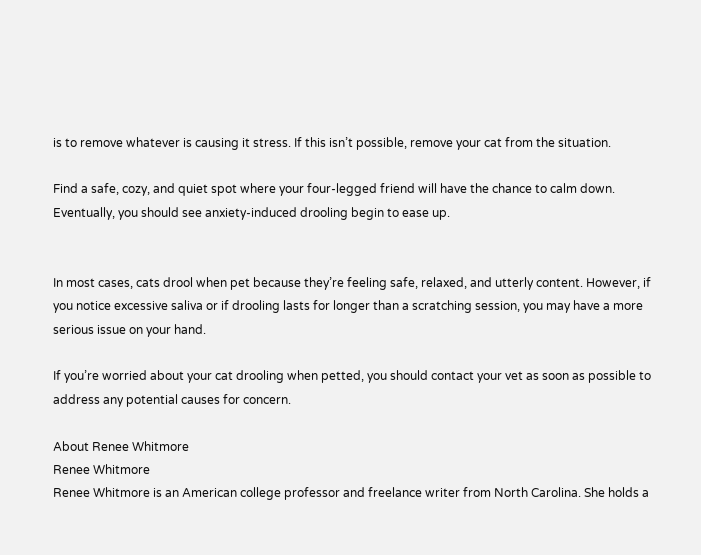is to remove whatever is causing it stress. If this isn’t possible, remove your cat from the situation.

Find a safe, cozy, and quiet spot where your four-legged friend will have the chance to calm down. Eventually, you should see anxiety-induced drooling begin to ease up.


In most cases, cats drool when pet because they’re feeling safe, relaxed, and utterly content. However, if you notice excessive saliva or if drooling lasts for longer than a scratching session, you may have a more serious issue on your hand.

If you’re worried about your cat drooling when petted, you should contact your vet as soon as possible to address any potential causes for concern.

About Renee Whitmore
Renee Whitmore
Renee Whitmore is an American college professor and freelance writer from North Carolina. She holds a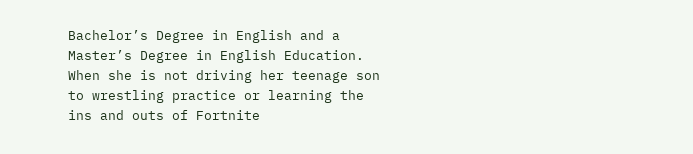Bachelor’s Degree in English and a Master’s Degree in English Education. When she is not driving her teenage son to wrestling practice or learning the ins and outs of Fortnite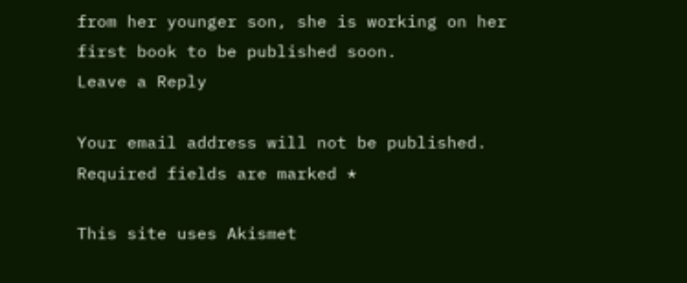from her younger son, she is working on her first book to be published soon.
Leave a Reply

Your email address will not be published. Required fields are marked *

This site uses Akismet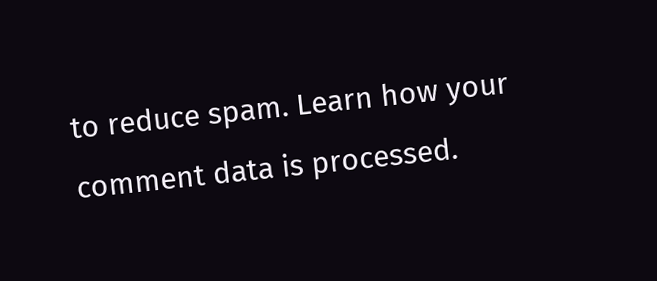to reduce spam. Learn how your comment data is processed.